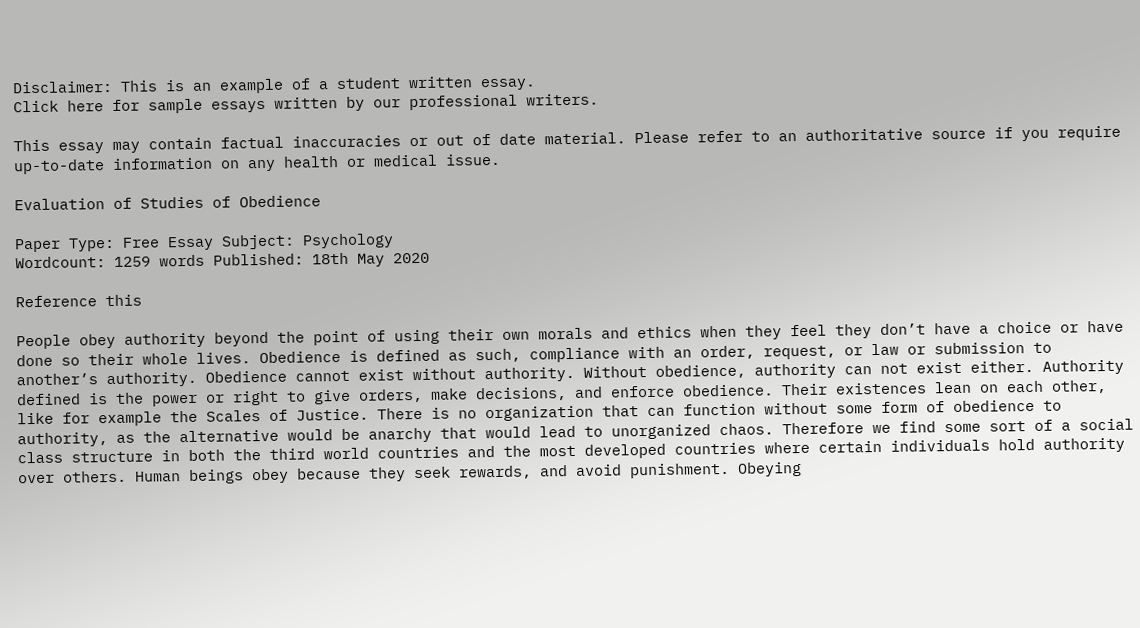Disclaimer: This is an example of a student written essay.
Click here for sample essays written by our professional writers.

This essay may contain factual inaccuracies or out of date material. Please refer to an authoritative source if you require up-to-date information on any health or medical issue.

Evaluation of Studies of Obedience

Paper Type: Free Essay Subject: Psychology
Wordcount: 1259 words Published: 18th May 2020

Reference this

People obey authority beyond the point of using their own morals and ethics when they feel they don’t have a choice or have done so their whole lives. Obedience is defined as such, compliance with an order, request, or law or submission to another’s authority. Obedience cannot exist without authority. Without obedience, authority can not exist either. Authority defined is the power or right to give orders, make decisions, and enforce obedience. Their existences lean on each other, like for example the Scales of Justice. There is no organization that can function without some form of obedience to authority, as the alternative would be anarchy that would lead to unorganized chaos. Therefore we find some sort of a social class structure in both the third world countries and the most developed countries where certain individuals hold authority over others. Human beings obey because they seek rewards, and avoid punishment. Obeying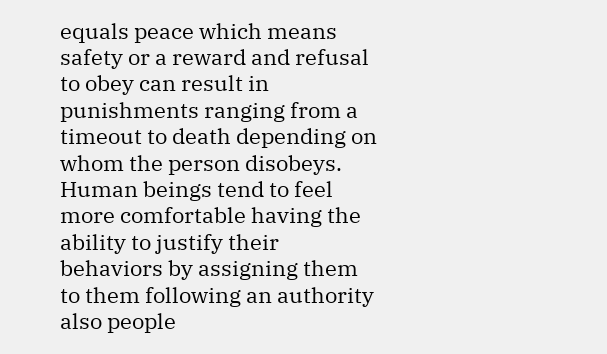equals peace which means safety or a reward and refusal to obey can result in punishments ranging from a timeout to death depending on whom the person disobeys. Human beings tend to feel more comfortable having the ability to justify their behaviors by assigning them to them following an authority also people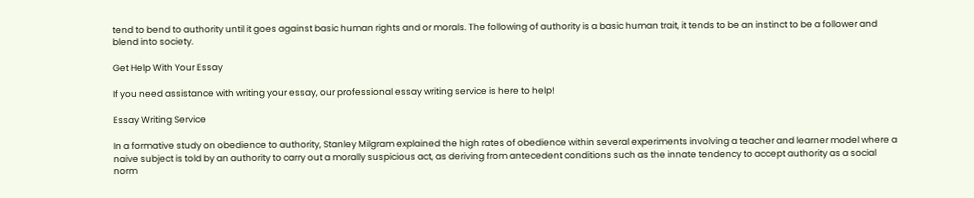tend to bend to authority until it goes against basic human rights and or morals. The following of authority is a basic human trait, it tends to be an instinct to be a follower and blend into society.

Get Help With Your Essay

If you need assistance with writing your essay, our professional essay writing service is here to help!

Essay Writing Service

In a formative study on obedience to authority, Stanley Milgram explained the high rates of obedience within several experiments involving a teacher and learner model where a naive subject is told by an authority to carry out a morally suspicious act, as deriving from antecedent conditions such as the innate tendency to accept authority as a social norm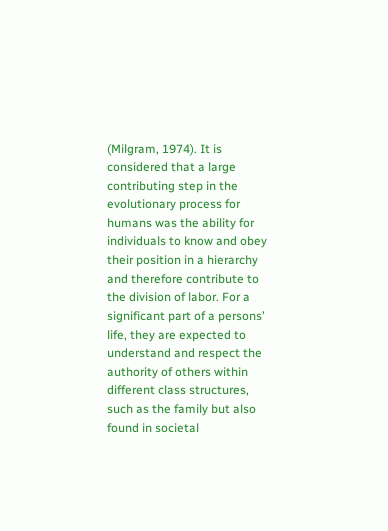(Milgram, 1974). It is considered that a large contributing step in the evolutionary process for humans was the ability for individuals to know and obey their position in a hierarchy and therefore contribute to the division of labor. For a significant part of a persons’ life, they are expected to understand and respect the authority of others within different class structures, such as the family but also found in societal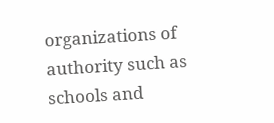organizations of authority such as schools and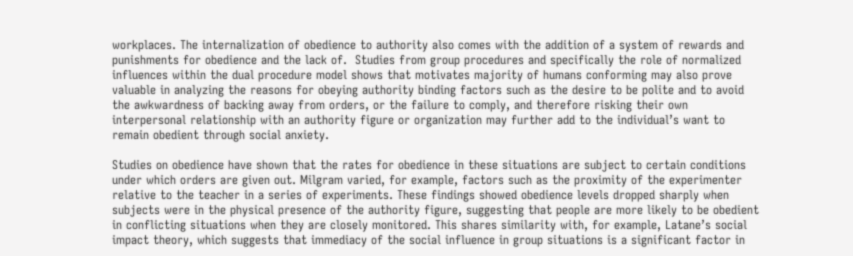workplaces. The internalization of obedience to authority also comes with the addition of a system of rewards and punishments for obedience and the lack of.  Studies from group procedures and specifically the role of normalized influences within the dual procedure model shows that motivates majority of humans conforming may also prove valuable in analyzing the reasons for obeying authority binding factors such as the desire to be polite and to avoid the awkwardness of backing away from orders, or the failure to comply, and therefore risking their own interpersonal relationship with an authority figure or organization may further add to the individual’s want to remain obedient through social anxiety.

Studies on obedience have shown that the rates for obedience in these situations are subject to certain conditions under which orders are given out. Milgram varied, for example, factors such as the proximity of the experimenter relative to the teacher in a series of experiments. These findings showed obedience levels dropped sharply when subjects were in the physical presence of the authority figure, suggesting that people are more likely to be obedient in conflicting situations when they are closely monitored. This shares similarity with, for example, Latane’s social impact theory, which suggests that immediacy of the social influence in group situations is a significant factor in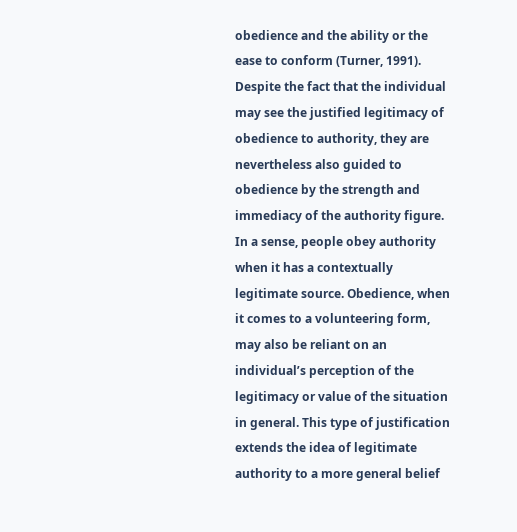obedience and the ability or the ease to conform (Turner, 1991). Despite the fact that the individual may see the justified legitimacy of obedience to authority, they are nevertheless also guided to obedience by the strength and immediacy of the authority figure. In a sense, people obey authority when it has a contextually legitimate source. Obedience, when it comes to a volunteering form, may also be reliant on an individual’s perception of the legitimacy or value of the situation in general. This type of justification extends the idea of legitimate authority to a more general belief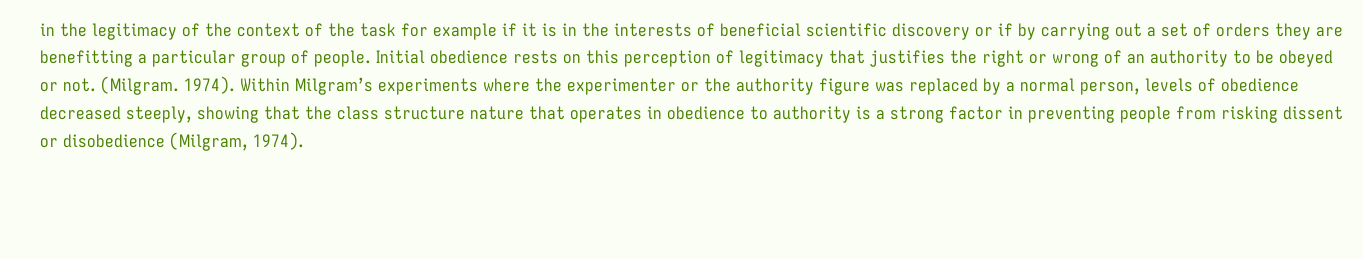in the legitimacy of the context of the task for example if it is in the interests of beneficial scientific discovery or if by carrying out a set of orders they are benefitting a particular group of people. Initial obedience rests on this perception of legitimacy that justifies the right or wrong of an authority to be obeyed or not. (Milgram. 1974). Within Milgram’s experiments where the experimenter or the authority figure was replaced by a normal person, levels of obedience decreased steeply, showing that the class structure nature that operates in obedience to authority is a strong factor in preventing people from risking dissent or disobedience (Milgram, 1974).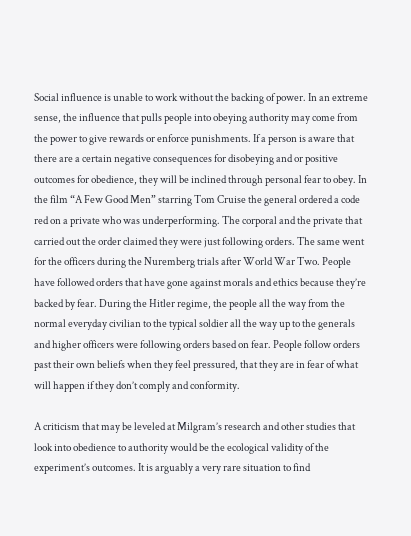Social influence is unable to work without the backing of power. In an extreme sense, the influence that pulls people into obeying authority may come from the power to give rewards or enforce punishments. If a person is aware that there are a certain negative consequences for disobeying and or positive outcomes for obedience, they will be inclined through personal fear to obey. In the film “A Few Good Men” starring Tom Cruise the general ordered a code red on a private who was underperforming. The corporal and the private that carried out the order claimed they were just following orders. The same went for the officers during the Nuremberg trials after World War Two. People have followed orders that have gone against morals and ethics because they’re backed by fear. During the Hitler regime, the people all the way from the normal everyday civilian to the typical soldier all the way up to the generals and higher officers were following orders based on fear. People follow orders past their own beliefs when they feel pressured, that they are in fear of what will happen if they don’t comply and conformity.

A criticism that may be leveled at Milgram’s research and other studies that look into obedience to authority would be the ecological validity of the experiment’s outcomes. It is arguably a very rare situation to find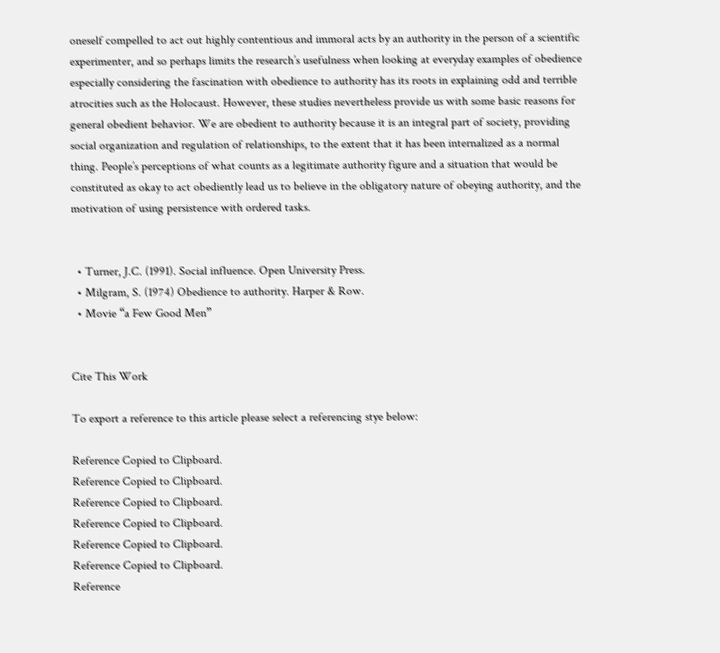oneself compelled to act out highly contentious and immoral acts by an authority in the person of a scientific experimenter, and so perhaps limits the research’s usefulness when looking at everyday examples of obedience especially considering the fascination with obedience to authority has its roots in explaining odd and terrible atrocities such as the Holocaust. However, these studies nevertheless provide us with some basic reasons for general obedient behavior. We are obedient to authority because it is an integral part of society, providing social organization and regulation of relationships, to the extent that it has been internalized as a normal thing. People’s perceptions of what counts as a legitimate authority figure and a situation that would be constituted as okay to act obediently lead us to believe in the obligatory nature of obeying authority, and the motivation of using persistence with ordered tasks.


  • Turner, J.C. (1991). Social influence. Open University Press.
  • Milgram, S. (1974) Obedience to authority. Harper & Row.
  • Movie “a Few Good Men”


Cite This Work

To export a reference to this article please select a referencing stye below:

Reference Copied to Clipboard.
Reference Copied to Clipboard.
Reference Copied to Clipboard.
Reference Copied to Clipboard.
Reference Copied to Clipboard.
Reference Copied to Clipboard.
Reference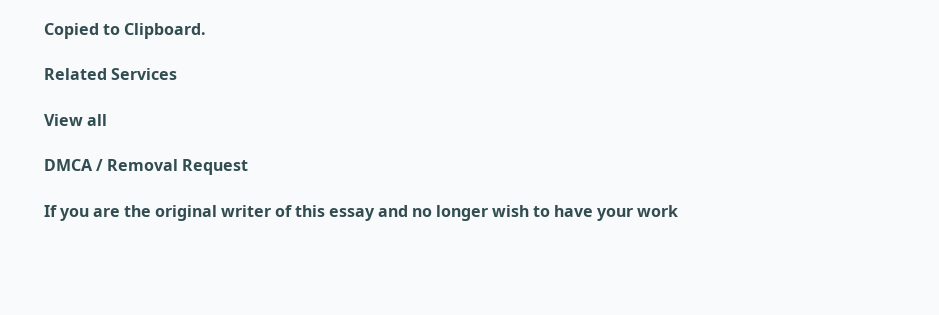Copied to Clipboard.

Related Services

View all

DMCA / Removal Request

If you are the original writer of this essay and no longer wish to have your work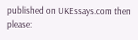published on UKEssays.com then please: